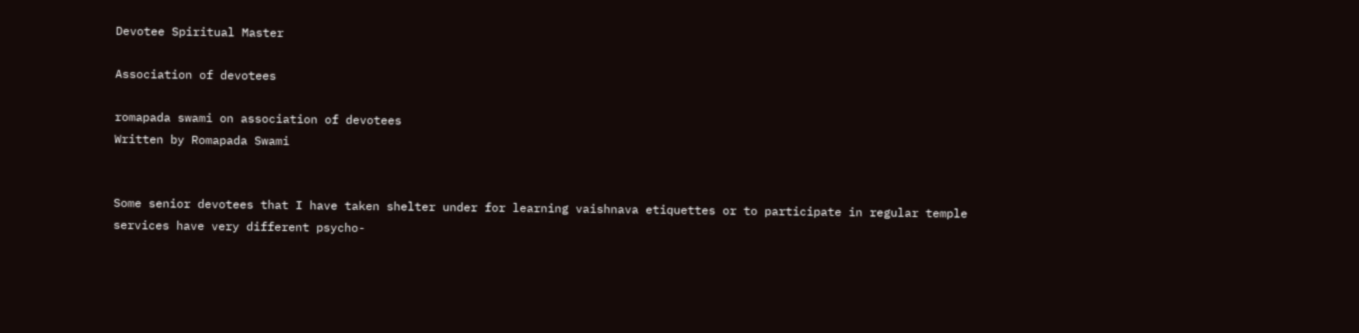Devotee Spiritual Master

Association of devotees

romapada swami on association of devotees
Written by Romapada Swami


Some senior devotees that I have taken shelter under for learning vaishnava etiquettes or to participate in regular temple services have very different psycho-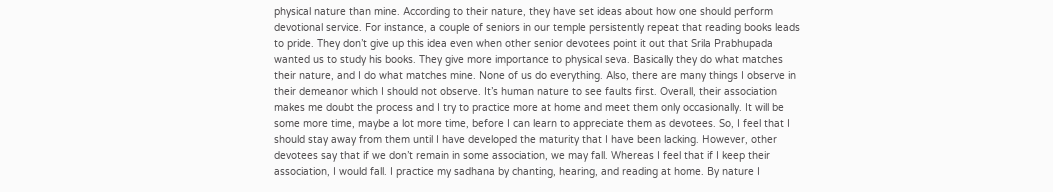physical nature than mine. According to their nature, they have set ideas about how one should perform devotional service. For instance, a couple of seniors in our temple persistently repeat that reading books leads to pride. They don’t give up this idea even when other senior devotees point it out that Srila Prabhupada wanted us to study his books. They give more importance to physical seva. Basically they do what matches their nature, and I do what matches mine. None of us do everything. Also, there are many things I observe in their demeanor which I should not observe. It’s human nature to see faults first. Overall, their association makes me doubt the process and I try to practice more at home and meet them only occasionally. It will be some more time, maybe a lot more time, before I can learn to appreciate them as devotees. So, I feel that I should stay away from them until I have developed the maturity that I have been lacking. However, other devotees say that if we don’t remain in some association, we may fall. Whereas I feel that if I keep their association, I would fall. I practice my sadhana by chanting, hearing, and reading at home. By nature I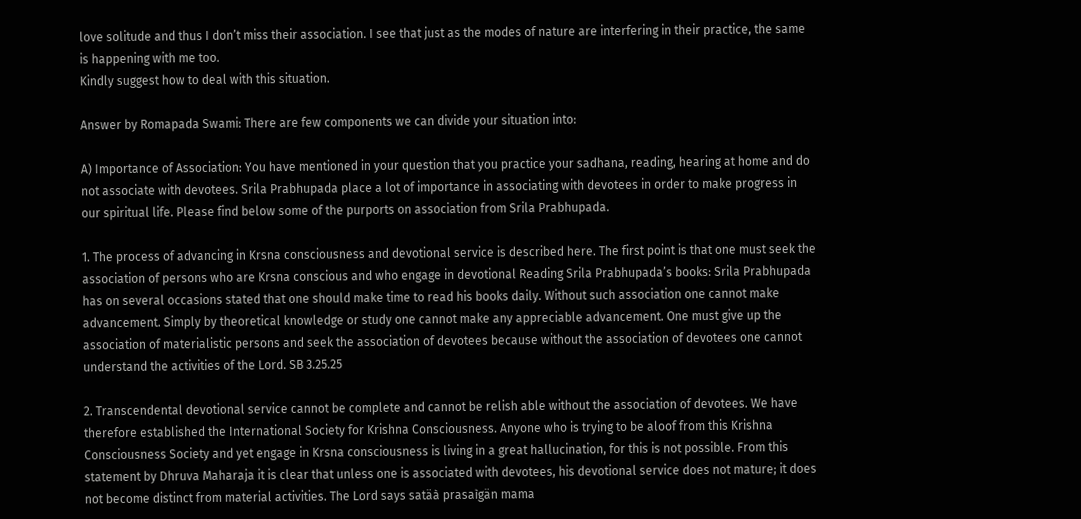love solitude and thus I don’t miss their association. I see that just as the modes of nature are interfering in their practice, the same is happening with me too.
Kindly suggest how to deal with this situation.

Answer by Romapada Swami: There are few components we can divide your situation into:

A) Importance of Association: You have mentioned in your question that you practice your sadhana, reading, hearing at home and do not associate with devotees. Srila Prabhupada place a lot of importance in associating with devotees in order to make progress in our spiritual life. Please find below some of the purports on association from Srila Prabhupada.

1. The process of advancing in Krsna consciousness and devotional service is described here. The first point is that one must seek the association of persons who are Krsna conscious and who engage in devotional Reading Srila Prabhupada’s books: Srila Prabhupada has on several occasions stated that one should make time to read his books daily. Without such association one cannot make advancement. Simply by theoretical knowledge or study one cannot make any appreciable advancement. One must give up the association of materialistic persons and seek the association of devotees because without the association of devotees one cannot understand the activities of the Lord. SB 3.25.25

2. Transcendental devotional service cannot be complete and cannot be relish able without the association of devotees. We have therefore established the International Society for Krishna Consciousness. Anyone who is trying to be aloof from this Krishna Consciousness Society and yet engage in Krsna consciousness is living in a great hallucination, for this is not possible. From this statement by Dhruva Maharaja it is clear that unless one is associated with devotees, his devotional service does not mature; it does not become distinct from material activities. The Lord says satäà prasaìgän mama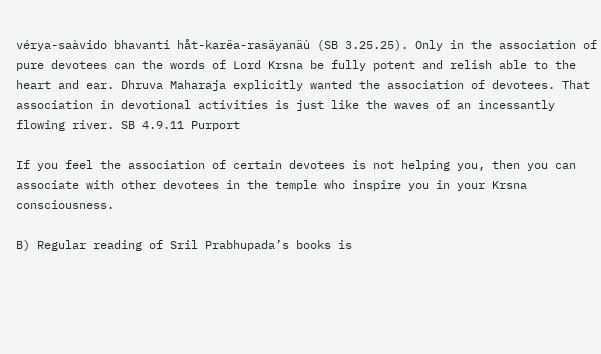vérya-saàvido bhavanti håt-karëa-rasäyanäù (SB 3.25.25). Only in the association of pure devotees can the words of Lord Krsna be fully potent and relish able to the heart and ear. Dhruva Maharaja explicitly wanted the association of devotees. That association in devotional activities is just like the waves of an incessantly flowing river. SB 4.9.11 Purport

If you feel the association of certain devotees is not helping you, then you can associate with other devotees in the temple who inspire you in your Krsna consciousness.

B) Regular reading of Sril Prabhupada’s books is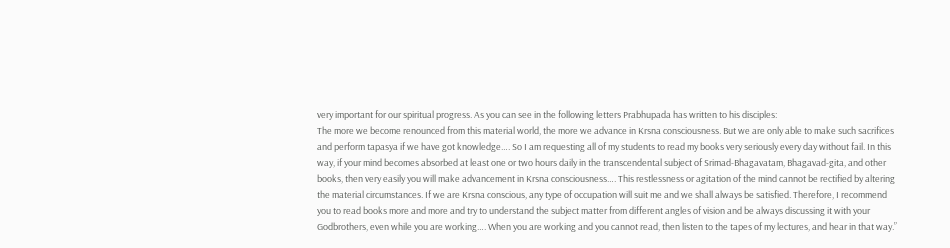very important for our spiritual progress. As you can see in the following letters Prabhupada has written to his disciples:
The more we become renounced from this material world, the more we advance in Krsna consciousness. But we are only able to make such sacrifices and perform tapasya if we have got knowledge…. So I am requesting all of my students to read my books very seriously every day without fail. In this way, if your mind becomes absorbed at least one or two hours daily in the transcendental subject of Srimad-Bhagavatam, Bhagavad-gita, and other books, then very easily you will make advancement in Krsna consciousness…. This restlessness or agitation of the mind cannot be rectified by altering the material circumstances. If we are Krsna conscious, any type of occupation will suit me and we shall always be satisfied. Therefore, I recommend you to read books more and more and try to understand the subject matter from different angles of vision and be always discussing it with your Godbrothers, even while you are working…. When you are working and you cannot read, then listen to the tapes of my lectures, and hear in that way.”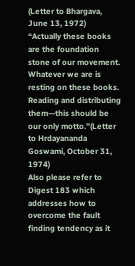(Letter to Bhargava, June 13, 1972)
“Actually these books are the foundation stone of our movement. Whatever we are is resting on these books. Reading and distributing them—this should be our only motto.”(Letter to Hrdayananda Goswami, October 31, 1974)
Also please refer to Digest 183 which addresses how to overcome the fault finding tendency as it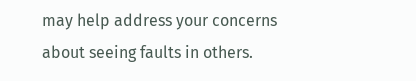may help address your concerns about seeing faults in others.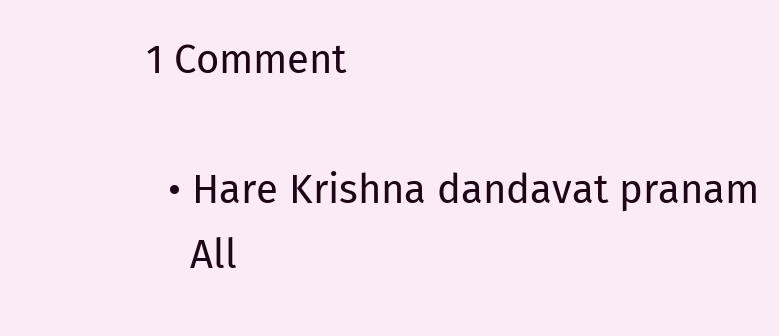1 Comment

  • Hare Krishna dandavat pranam
    All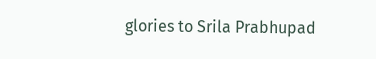glories to Srila Prabhupad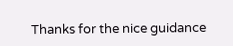Thanks for the nice guidance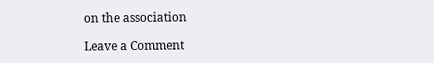on the association

Leave a Comment